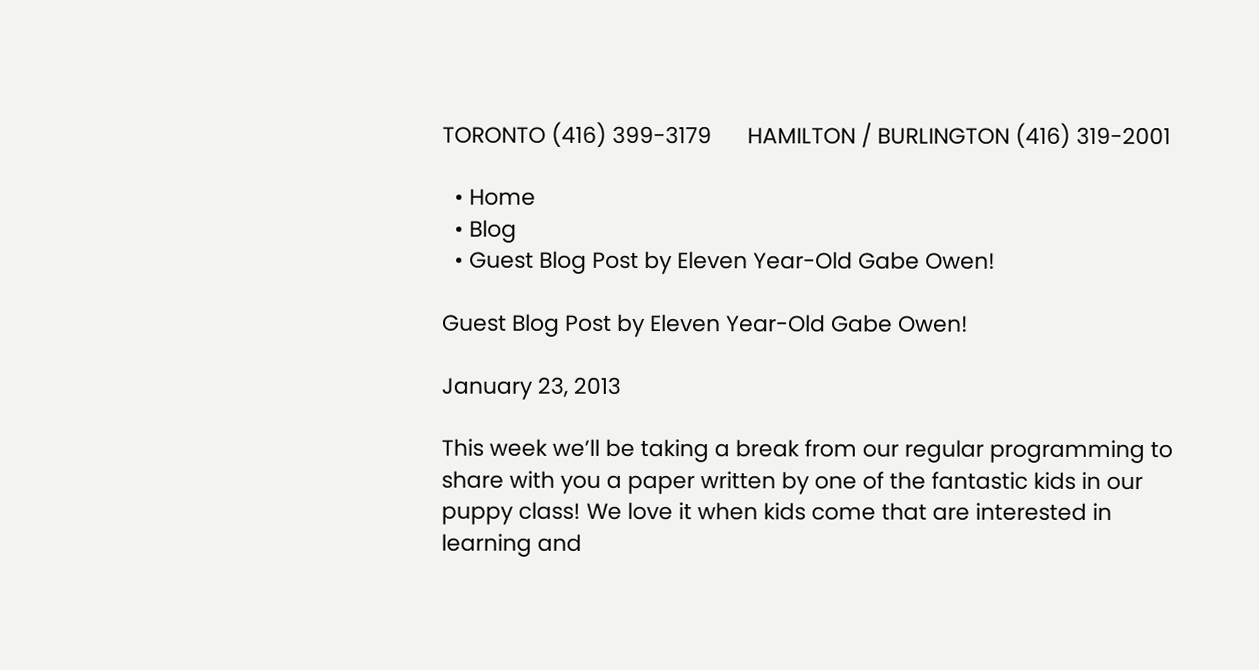TORONTO (416) 399-3179      HAMILTON / BURLINGTON (416) 319-2001

  • Home
  • Blog
  • Guest Blog Post by Eleven Year-Old Gabe Owen!

Guest Blog Post by Eleven Year-Old Gabe Owen!

January 23, 2013

This week we’ll be taking a break from our regular programming to share with you a paper written by one of the fantastic kids in our puppy class! We love it when kids come that are interested in learning and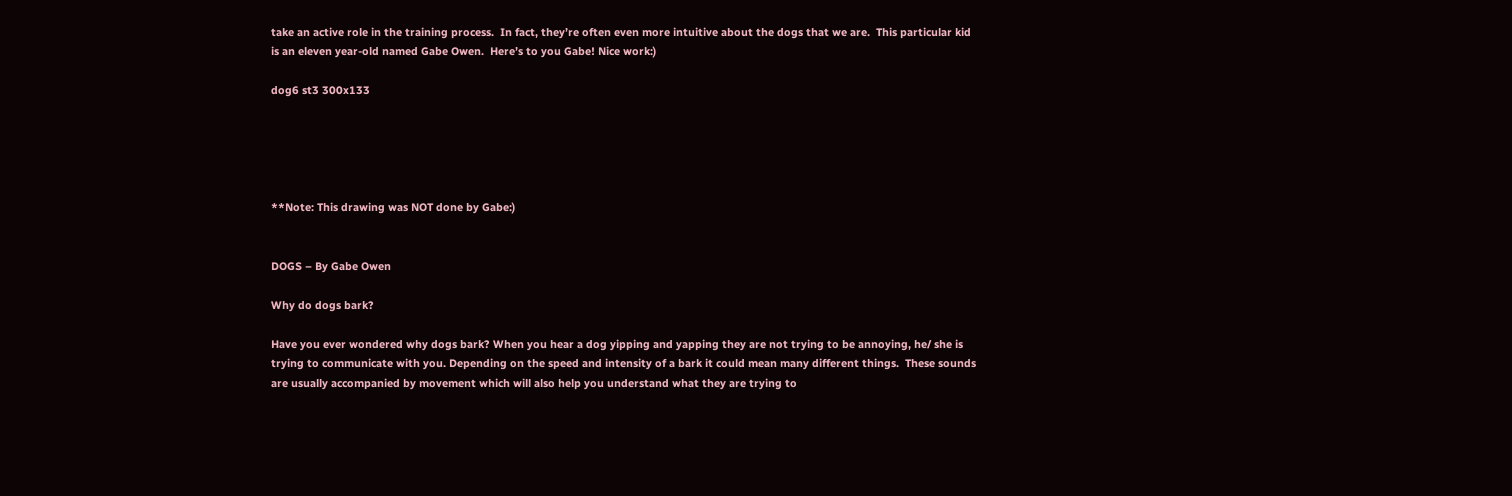take an active role in the training process.  In fact, they’re often even more intuitive about the dogs that we are.  This particular kid is an eleven year-old named Gabe Owen.  Here’s to you Gabe! Nice work:)

dog6 st3 300x133





**Note: This drawing was NOT done by Gabe:)


DOGS – By Gabe Owen

Why do dogs bark?

Have you ever wondered why dogs bark? When you hear a dog yipping and yapping they are not trying to be annoying, he/ she is trying to communicate with you. Depending on the speed and intensity of a bark it could mean many different things.  These sounds are usually accompanied by movement which will also help you understand what they are trying to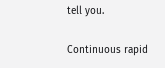tell you.

Continuous rapid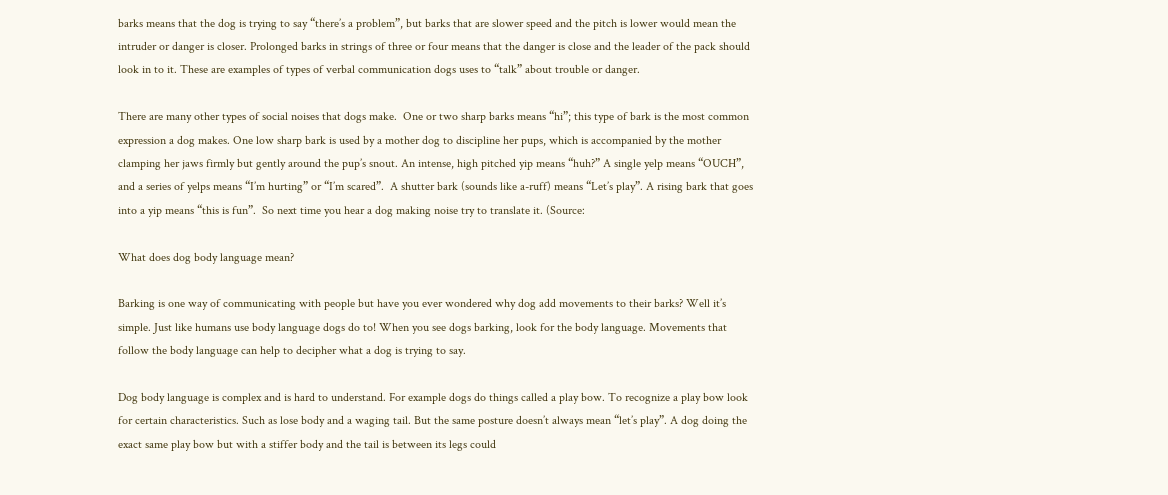barks means that the dog is trying to say “there’s a problem”, but barks that are slower speed and the pitch is lower would mean the intruder or danger is closer. Prolonged barks in strings of three or four means that the danger is close and the leader of the pack should look in to it. These are examples of types of verbal communication dogs uses to “talk” about trouble or danger.

There are many other types of social noises that dogs make.  One or two sharp barks means “hi”; this type of bark is the most common expression a dog makes. One low sharp bark is used by a mother dog to discipline her pups, which is accompanied by the mother clamping her jaws firmly but gently around the pup’s snout. An intense, high pitched yip means “huh?” A single yelp means “OUCH”, and a series of yelps means “I’m hurting” or “I’m scared”.  A shutter bark (sounds like a-ruff) means “Let’s play”. A rising bark that goes into a yip means “this is fun”.  So next time you hear a dog making noise try to translate it. (Source:

What does dog body language mean?

Barking is one way of communicating with people but have you ever wondered why dog add movements to their barks? Well it’s simple. Just like humans use body language dogs do to! When you see dogs barking, look for the body language. Movements that follow the body language can help to decipher what a dog is trying to say.

Dog body language is complex and is hard to understand. For example dogs do things called a play bow. To recognize a play bow look for certain characteristics. Such as lose body and a waging tail. But the same posture doesn’t always mean “let’s play”. A dog doing the exact same play bow but with a stiffer body and the tail is between its legs could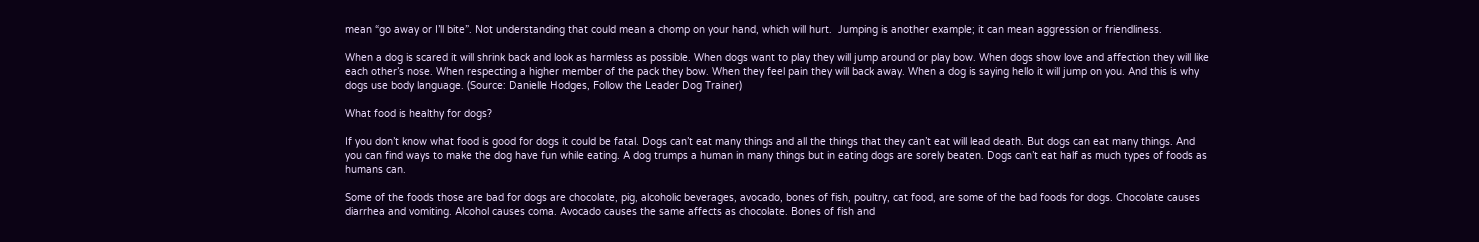mean “go away or I’ll bite”. Not understanding that could mean a chomp on your hand, which will hurt.  Jumping is another example; it can mean aggression or friendliness.

When a dog is scared it will shrink back and look as harmless as possible. When dogs want to play they will jump around or play bow. When dogs show love and affection they will like each other’s nose. When respecting a higher member of the pack they bow. When they feel pain they will back away. When a dog is saying hello it will jump on you. And this is why dogs use body language. (Source: Danielle Hodges, Follow the Leader Dog Trainer)

What food is healthy for dogs?

If you don’t know what food is good for dogs it could be fatal. Dogs can’t eat many things and all the things that they can’t eat will lead death. But dogs can eat many things. And you can find ways to make the dog have fun while eating. A dog trumps a human in many things but in eating dogs are sorely beaten. Dogs can’t eat half as much types of foods as humans can.

Some of the foods those are bad for dogs are chocolate, pig, alcoholic beverages, avocado, bones of fish, poultry, cat food, are some of the bad foods for dogs. Chocolate causes diarrhea and vomiting. Alcohol causes coma. Avocado causes the same affects as chocolate. Bones of fish and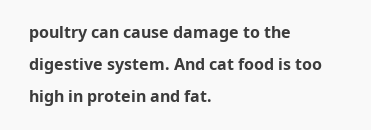poultry can cause damage to the digestive system. And cat food is too high in protein and fat.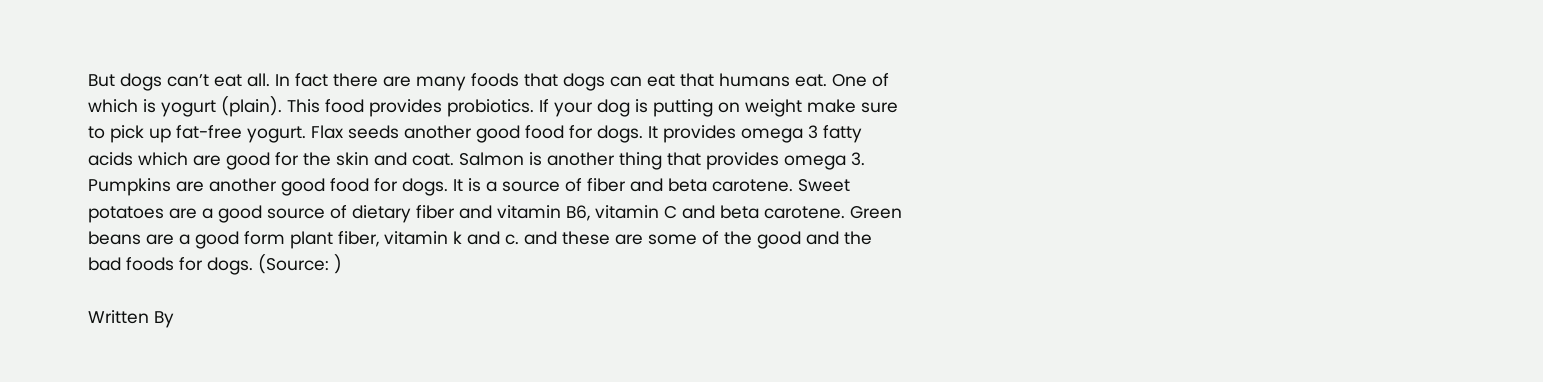But dogs can’t eat all. In fact there are many foods that dogs can eat that humans eat. One of which is yogurt (plain). This food provides probiotics. If your dog is putting on weight make sure to pick up fat-free yogurt. Flax seeds another good food for dogs. It provides omega 3 fatty acids which are good for the skin and coat. Salmon is another thing that provides omega 3. Pumpkins are another good food for dogs. It is a source of fiber and beta carotene. Sweet potatoes are a good source of dietary fiber and vitamin B6, vitamin C and beta carotene. Green beans are a good form plant fiber, vitamin k and c. and these are some of the good and the bad foods for dogs. (Source: )

Written By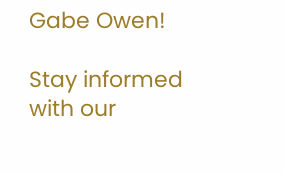Gabe Owen!

Stay informed with our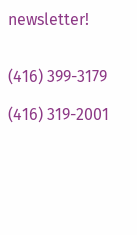newsletter!


(416) 399-3179

(416) 319-2001